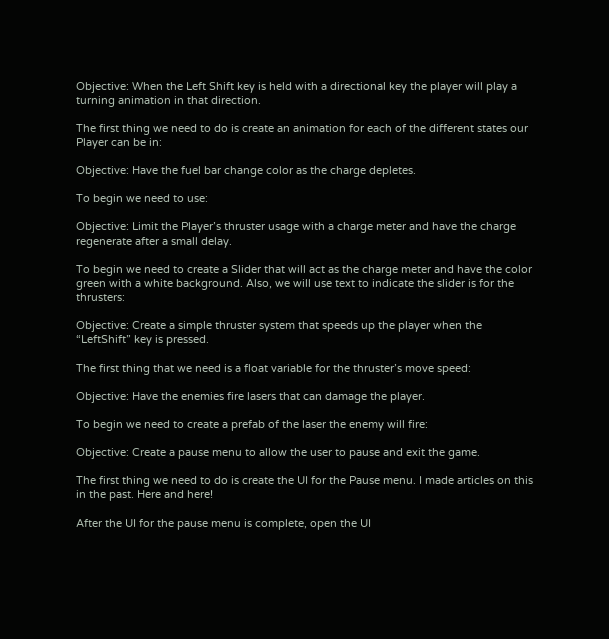Objective: When the Left Shift key is held with a directional key the player will play a turning animation in that direction.

The first thing we need to do is create an animation for each of the different states our Player can be in:

Objective: Have the fuel bar change color as the charge depletes.

To begin we need to use:

Objective: Limit the Player’s thruster usage with a charge meter and have the charge regenerate after a small delay.

To begin we need to create a Slider that will act as the charge meter and have the color green with a white background. Also, we will use text to indicate the slider is for the thrusters:

Objective: Create a simple thruster system that speeds up the player when the “LeftShift” key is pressed.

The first thing that we need is a float variable for the thruster’s move speed:

Objective: Have the enemies fire lasers that can damage the player.

To begin we need to create a prefab of the laser the enemy will fire:

Objective: Create a pause menu to allow the user to pause and exit the game.

The first thing we need to do is create the UI for the Pause menu. I made articles on this in the past. Here and here!

After the UI for the pause menu is complete, open the UI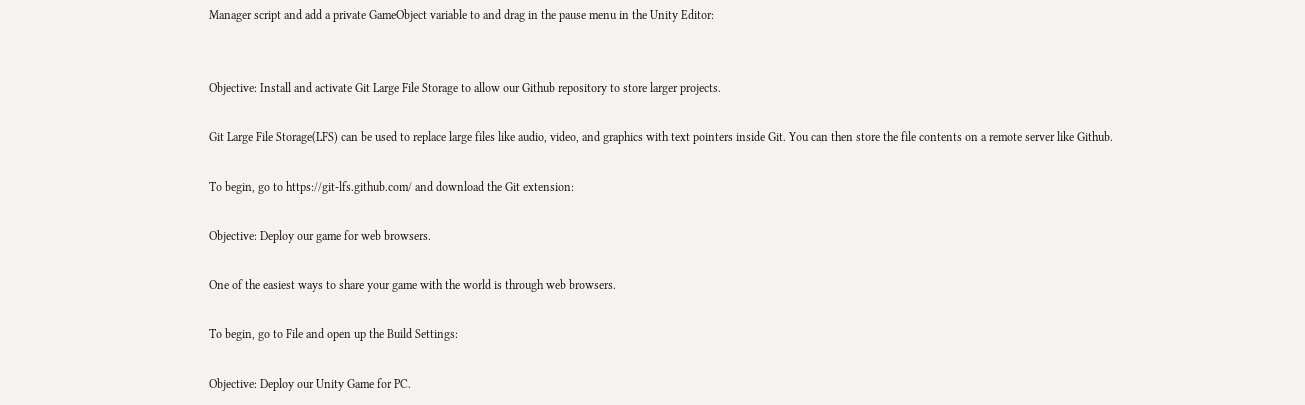Manager script and add a private GameObject variable to and drag in the pause menu in the Unity Editor:


Objective: Install and activate Git Large File Storage to allow our Github repository to store larger projects.

Git Large File Storage(LFS) can be used to replace large files like audio, video, and graphics with text pointers inside Git. You can then store the file contents on a remote server like Github.

To begin, go to https://git-lfs.github.com/ and download the Git extension:

Objective: Deploy our game for web browsers.

One of the easiest ways to share your game with the world is through web browsers.

To begin, go to File and open up the Build Settings:

Objective: Deploy our Unity Game for PC.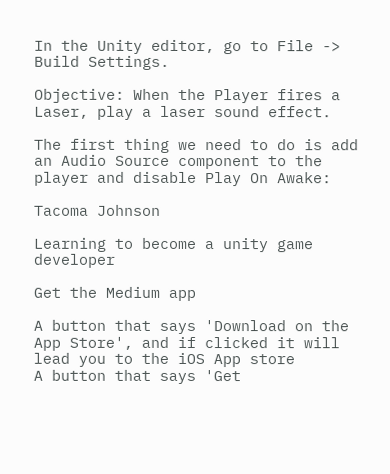In the Unity editor, go to File -> Build Settings.

Objective: When the Player fires a Laser, play a laser sound effect.

The first thing we need to do is add an Audio Source component to the player and disable Play On Awake:

Tacoma Johnson

Learning to become a unity game developer

Get the Medium app

A button that says 'Download on the App Store', and if clicked it will lead you to the iOS App store
A button that says 'Get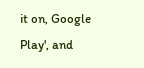it on, Google Play', and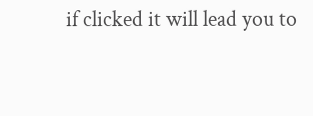if clicked it will lead you to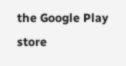the Google Play store